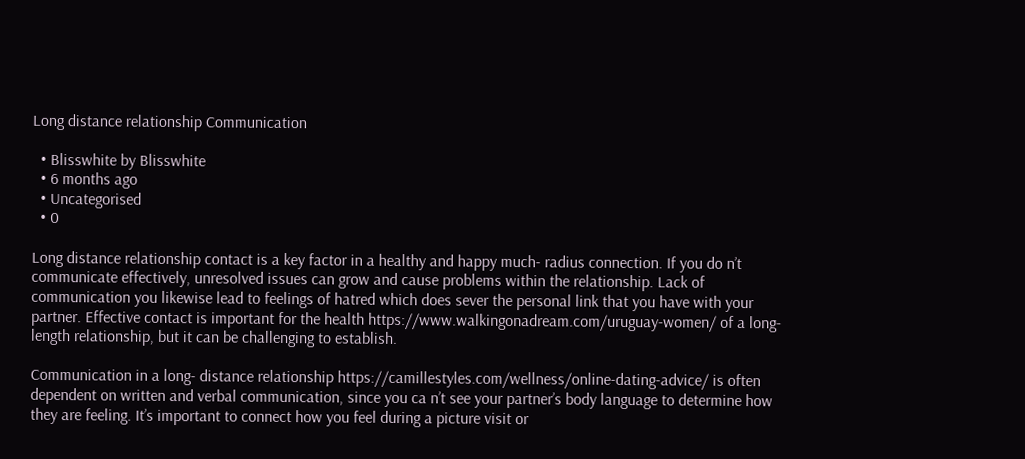Long distance relationship Communication

  • Blisswhite by Blisswhite
  • 6 months ago
  • Uncategorised
  • 0

Long distance relationship contact is a key factor in a healthy and happy much- radius connection. If you do n’t communicate effectively, unresolved issues can grow and cause problems within the relationship. Lack of communication you likewise lead to feelings of hatred which does sever the personal link that you have with your partner. Effective contact is important for the health https://www.walkingonadream.com/uruguay-women/ of a long- length relationship, but it can be challenging to establish.

Communication in a long- distance relationship https://camillestyles.com/wellness/online-dating-advice/ is often dependent on written and verbal communication, since you ca n’t see your partner’s body language to determine how they are feeling. It’s important to connect how you feel during a picture visit or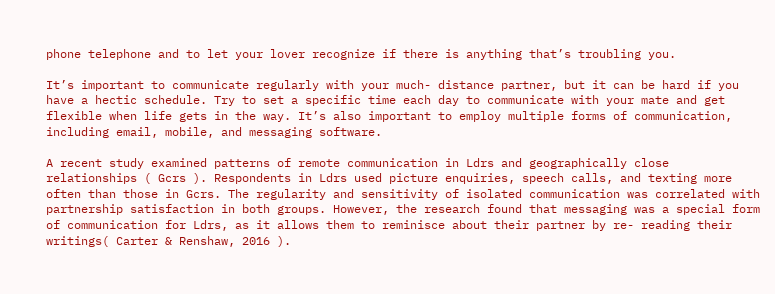phone telephone and to let your lover recognize if there is anything that’s troubling you.

It’s important to communicate regularly with your much- distance partner, but it can be hard if you have a hectic schedule. Try to set a specific time each day to communicate with your mate and get flexible when life gets in the way. It’s also important to employ multiple forms of communication, including email, mobile, and messaging software.

A recent study examined patterns of remote communication in Ldrs and geographically close relationships ( Gcrs ). Respondents in Ldrs used picture enquiries, speech calls, and texting more often than those in Gcrs. The regularity and sensitivity of isolated communication was correlated with partnership satisfaction in both groups. However, the research found that messaging was a special form of communication for Ldrs, as it allows them to reminisce about their partner by re- reading their writings( Carter & Renshaw, 2016 ).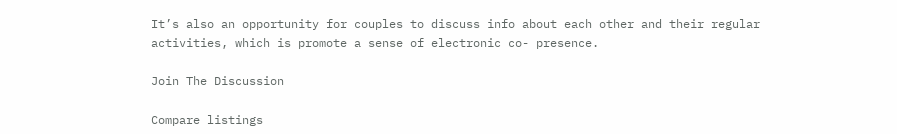It’s also an opportunity for couples to discuss info about each other and their regular activities, which is promote a sense of electronic co- presence.

Join The Discussion

Compare listings